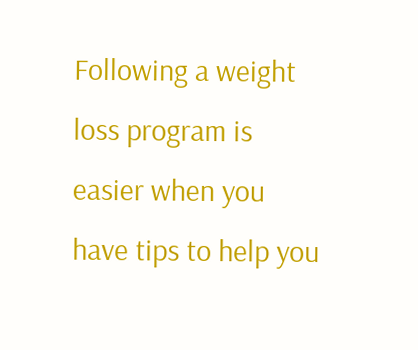Following a weight loss program is easier when you have tips to help you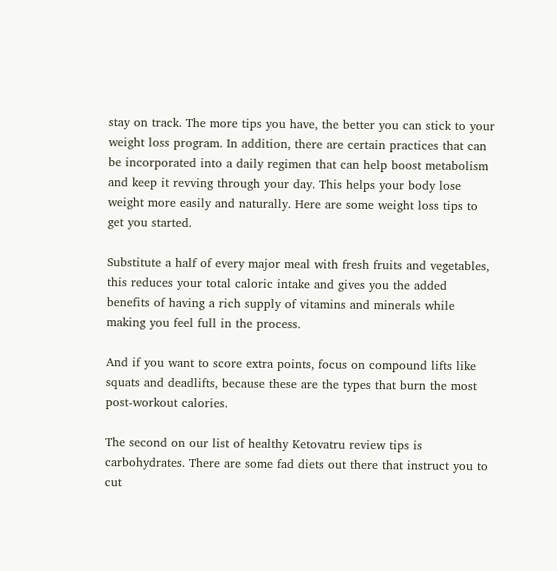stay on track. The more tips you have, the better you can stick to your weight loss program. In addition, there are certain practices that can be incorporated into a daily regimen that can help boost metabolism and keep it revving through your day. This helps your body lose weight more easily and naturally. Here are some weight loss tips to get you started.

Substitute a half of every major meal with fresh fruits and vegetables, this reduces your total caloric intake and gives you the added benefits of having a rich supply of vitamins and minerals while making you feel full in the process.

And if you want to score extra points, focus on compound lifts like squats and deadlifts, because these are the types that burn the most post-workout calories.

The second on our list of healthy Ketovatru review tips is carbohydrates. There are some fad diets out there that instruct you to cut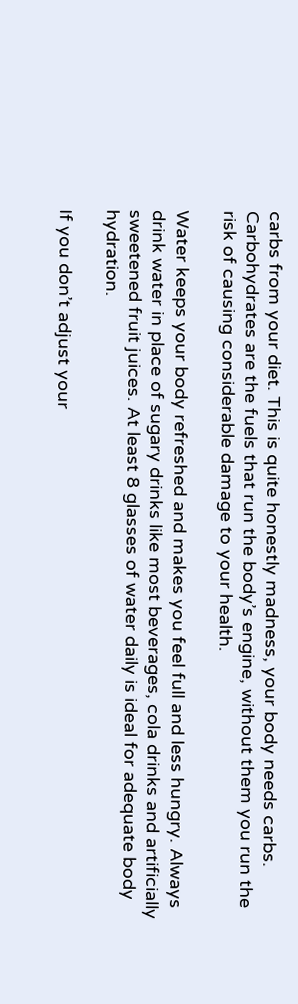carbs from your diet. This is quite honestly madness, your body needs carbs. Carbohydrates are the fuels that run the body’s engine, without them you run the risk of causing considerable damage to your health.

Water keeps your body refreshed and makes you feel full and less hungry. Always drink water in place of sugary drinks like most beverages, cola drinks and artificially sweetened fruit juices. At least 8 glasses of water daily is ideal for adequate body hydration.

If you don’t adjust your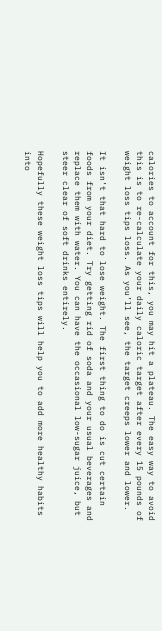calories to account for this, you may hit a plateau. The easy way to avoid this is to re-calculate your daily caloric target after every 15 pounds of weight loss tips loss. As you’ll see, the target creeps lower and lower.

It isn’t that hard to lose weight. The first thing to do is cut certain foods from your diet. Try getting rid of soda and your usual beverages and replace them with water. You can have the occasional low-sugar juice, but steer clear of soft drinks entirely.

Hopefully these weight loss tips will help you to add more healthy habits into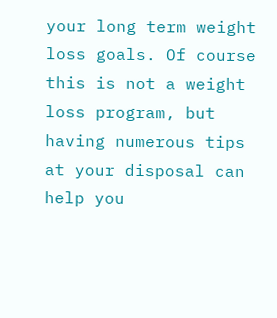your long term weight loss goals. Of course this is not a weight loss program, but having numerous tips at your disposal can help you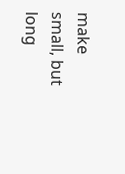make small, but long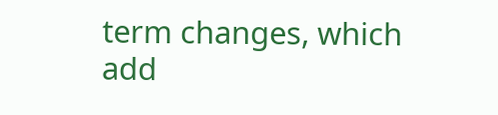term changes, which add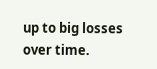up to big losses over time.